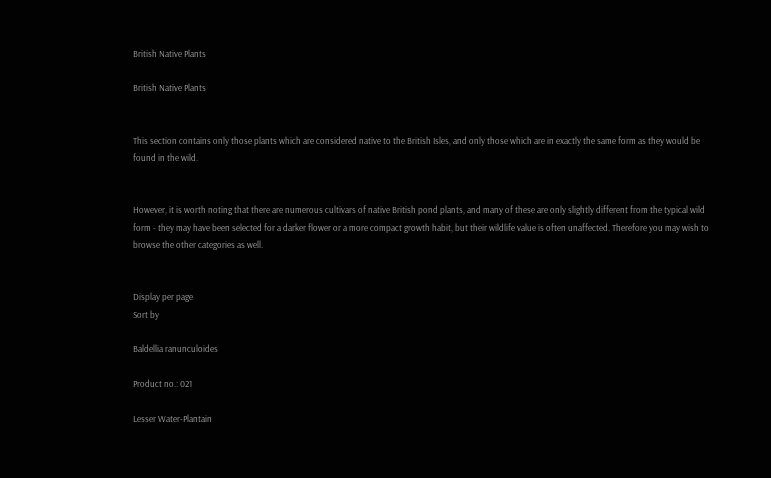British Native Plants

British Native Plants


This section contains only those plants which are considered native to the British Isles, and only those which are in exactly the same form as they would be found in the wild.


However, it is worth noting that there are numerous cultivars of native British pond plants, and many of these are only slightly different from the typical wild form - they may have been selected for a darker flower or a more compact growth habit, but their wildlife value is often unaffected. Therefore you may wish to browse the other categories as well.


Display per page
Sort by

Baldellia ranunculoides

Product no.: 021

Lesser Water-Plantain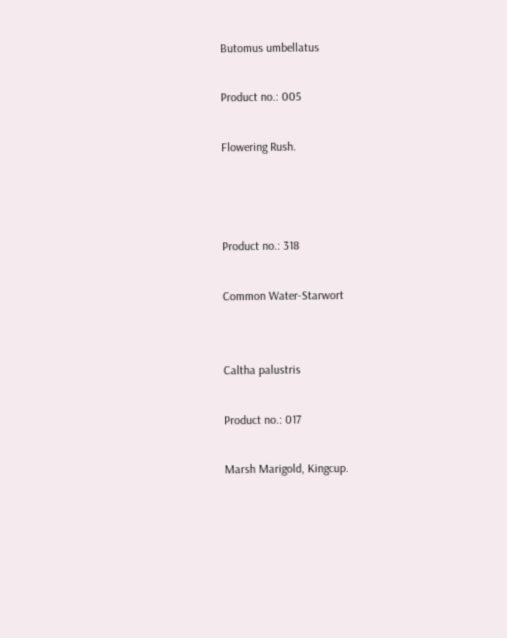Butomus umbellatus

Product no.: 005

Flowering Rush.



Product no.: 318

Common Water-Starwort


Caltha palustris

Product no.: 017

Marsh Marigold, Kingcup.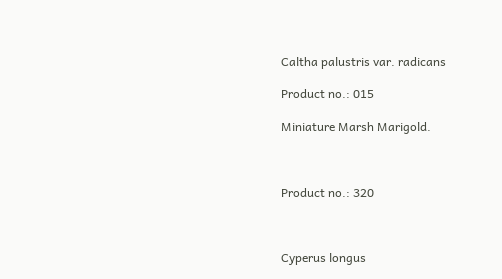Caltha palustris var. radicans

Product no.: 015

Miniature Marsh Marigold.



Product no.: 320



Cyperus longus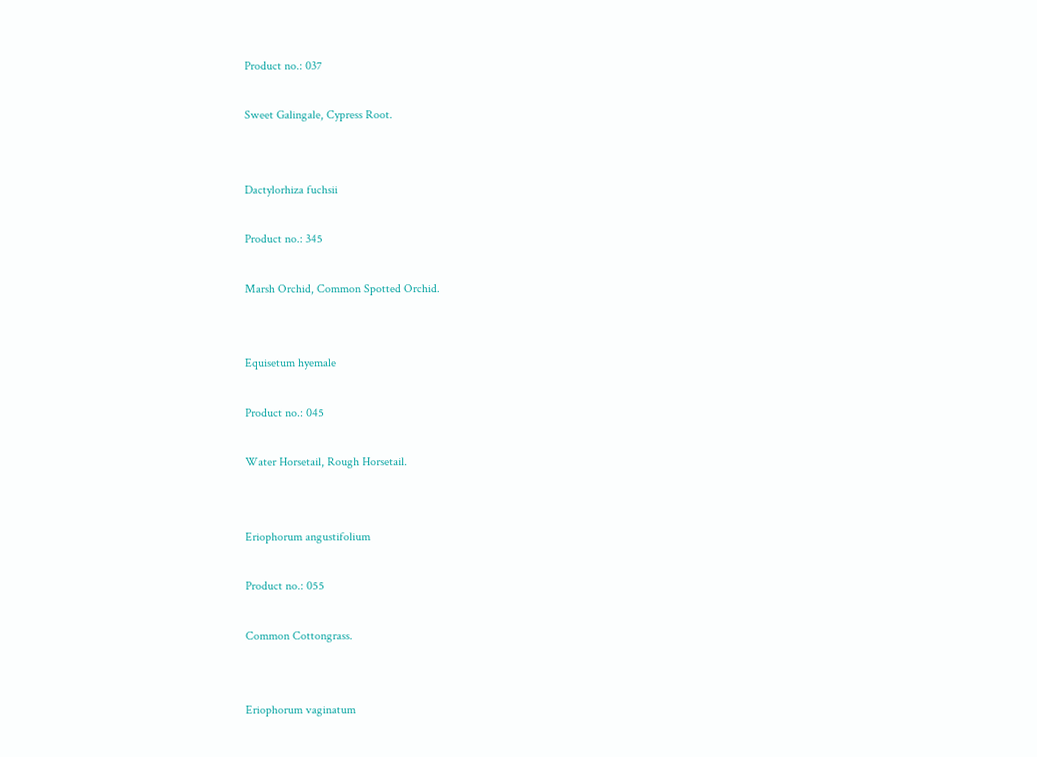Product no.: 037

Sweet Galingale, Cypress Root.


Dactylorhiza fuchsii

Product no.: 345

Marsh Orchid, Common Spotted Orchid.


Equisetum hyemale

Product no.: 045

Water Horsetail, Rough Horsetail.


Eriophorum angustifolium

Product no.: 055

Common Cottongrass.


Eriophorum vaginatum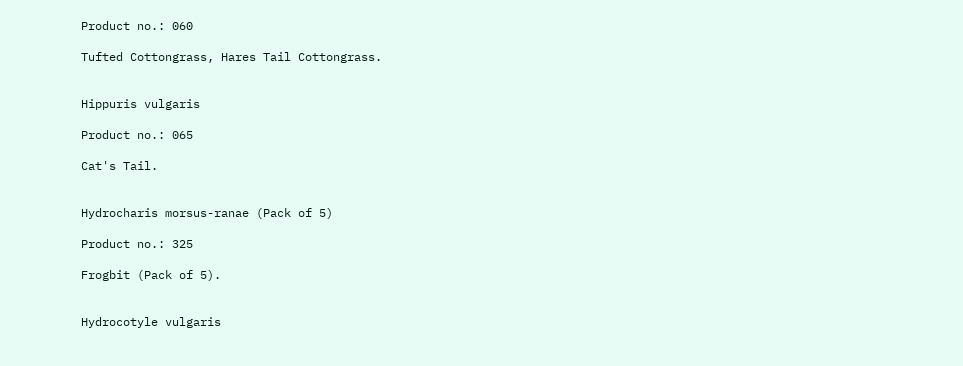Product no.: 060

Tufted Cottongrass, Hares Tail Cottongrass.


Hippuris vulgaris

Product no.: 065

Cat's Tail.


Hydrocharis morsus-ranae (Pack of 5)

Product no.: 325

Frogbit (Pack of 5).


Hydrocotyle vulgaris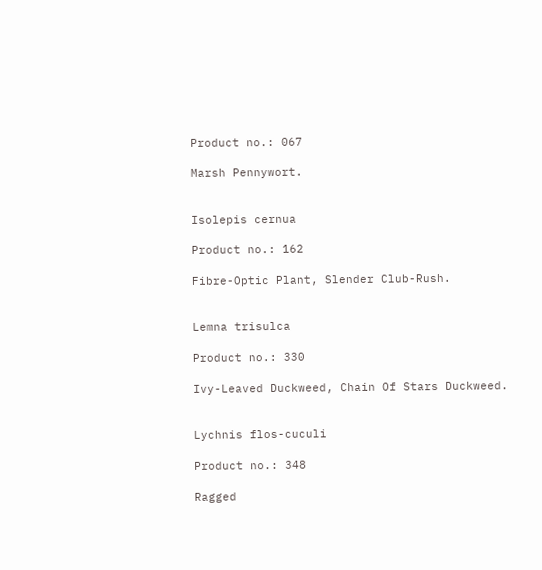Product no.: 067

Marsh Pennywort.


Isolepis cernua

Product no.: 162

Fibre-Optic Plant, Slender Club-Rush.


Lemna trisulca

Product no.: 330

Ivy-Leaved Duckweed, Chain Of Stars Duckweed.


Lychnis flos-cuculi

Product no.: 348

Ragged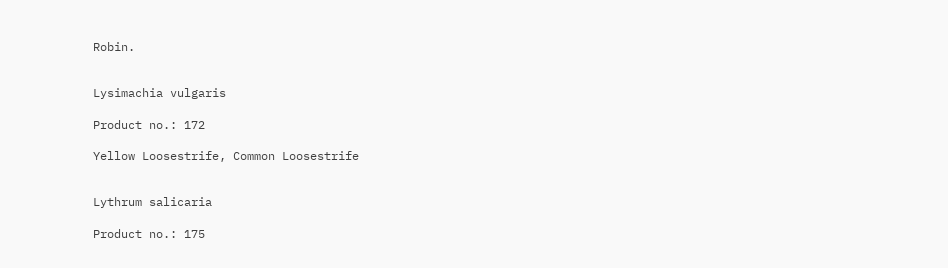Robin.


Lysimachia vulgaris

Product no.: 172

Yellow Loosestrife, Common Loosestrife


Lythrum salicaria

Product no.: 175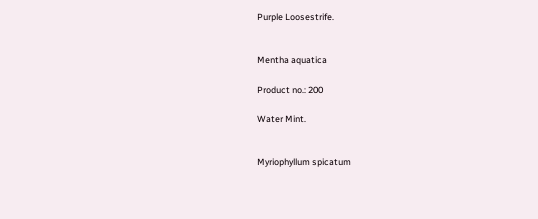Purple Loosestrife.


Mentha aquatica

Product no.: 200

Water Mint.


Myriophyllum spicatum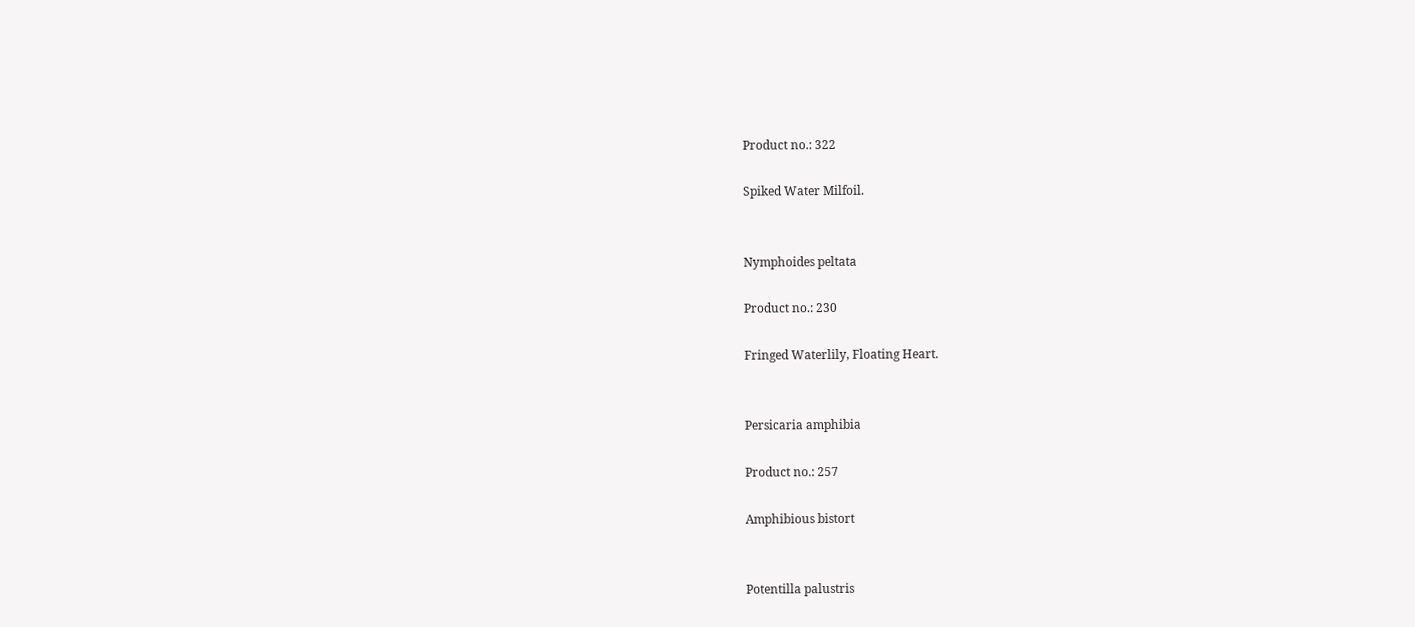Product no.: 322

Spiked Water Milfoil.


Nymphoides peltata

Product no.: 230

Fringed Waterlily, Floating Heart.


Persicaria amphibia

Product no.: 257

Amphibious bistort


Potentilla palustris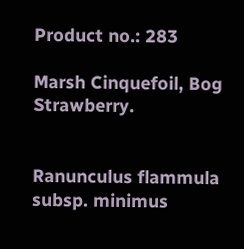Product no.: 283

Marsh Cinquefoil, Bog Strawberry.


Ranunculus flammula subsp. minimus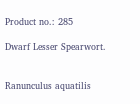Product no.: 285

Dwarf Lesser Spearwort.


Ranunculus aquatilis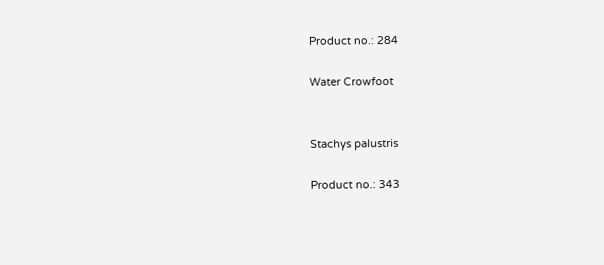Product no.: 284

Water Crowfoot


Stachys palustris

Product no.: 343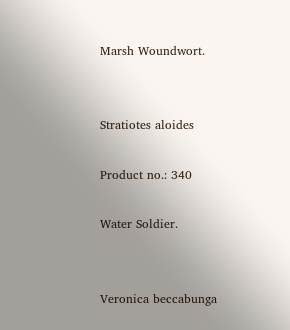Marsh Woundwort.


Stratiotes aloides

Product no.: 340

Water Soldier.


Veronica beccabunga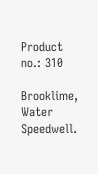Product no.: 310

Brooklime, Water Speedwell.